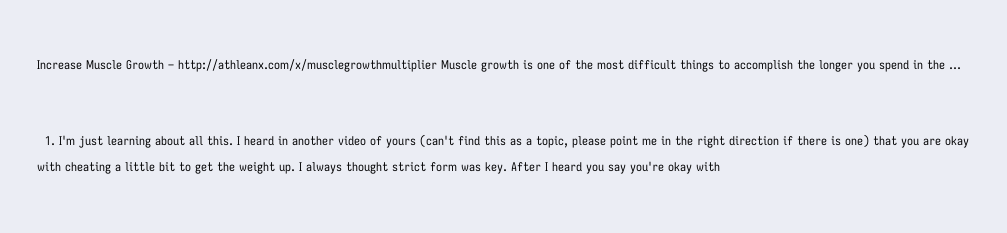Increase Muscle Growth – http://athleanx.com/x/musclegrowthmultiplier Muscle growth is one of the most difficult things to accomplish the longer you spend in the …


  1. I'm just learning about all this. I heard in another video of yours (can't find this as a topic, please point me in the right direction if there is one) that you are okay with cheating a little bit to get the weight up. I always thought strict form was key. After I heard you say you're okay with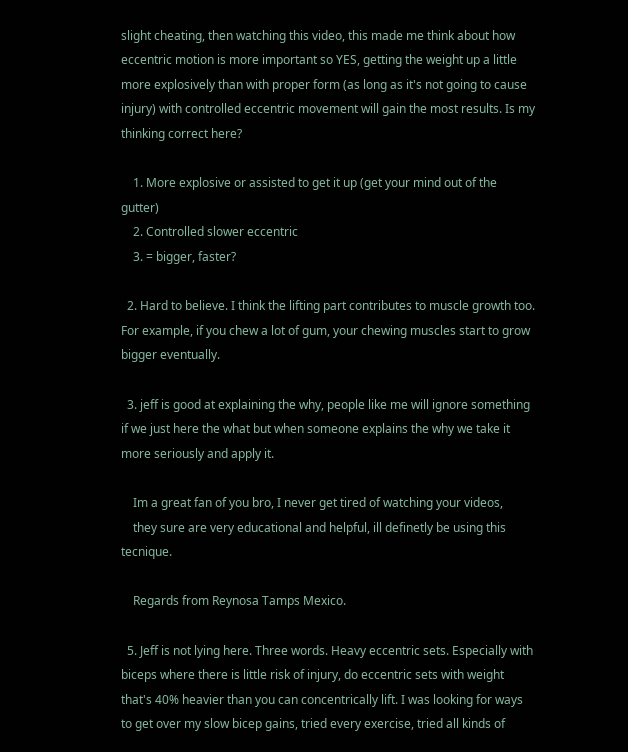slight cheating, then watching this video, this made me think about how eccentric motion is more important so YES, getting the weight up a little more explosively than with proper form (as long as it's not going to cause injury) with controlled eccentric movement will gain the most results. Is my thinking correct here?

    1. More explosive or assisted to get it up (get your mind out of the gutter)
    2. Controlled slower eccentric
    3. = bigger, faster?

  2. Hard to believe. I think the lifting part contributes to muscle growth too. For example, if you chew a lot of gum, your chewing muscles start to grow bigger eventually.

  3. jeff is good at explaining the why, people like me will ignore something if we just here the what but when someone explains the why we take it more seriously and apply it.

    Im a great fan of you bro, I never get tired of watching your videos,
    they sure are very educational and helpful, ill definetly be using this tecnique.

    Regards from Reynosa Tamps Mexico.

  5. Jeff is not lying here. Three words. Heavy eccentric sets. Especially with biceps where there is little risk of injury, do eccentric sets with weight that's 40% heavier than you can concentrically lift. I was looking for ways to get over my slow bicep gains, tried every exercise, tried all kinds of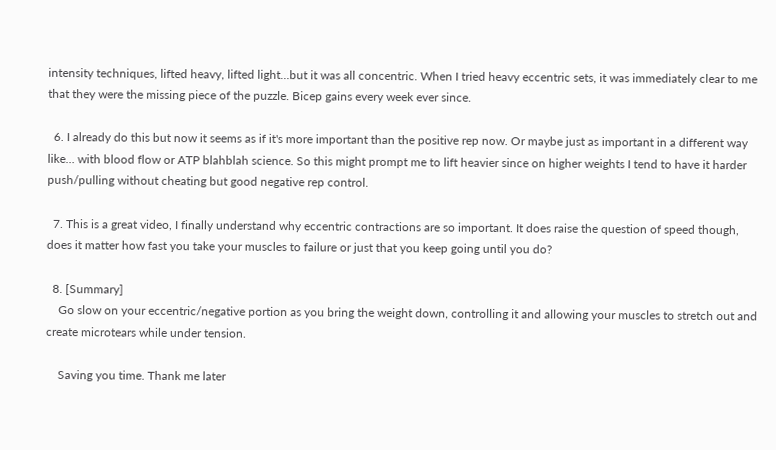intensity techniques, lifted heavy, lifted light…but it was all concentric. When I tried heavy eccentric sets, it was immediately clear to me that they were the missing piece of the puzzle. Bicep gains every week ever since.

  6. I already do this but now it seems as if it's more important than the positive rep now. Or maybe just as important in a different way like… with blood flow or ATP blahblah science. So this might prompt me to lift heavier since on higher weights I tend to have it harder push/pulling without cheating but good negative rep control.

  7. This is a great video, I finally understand why eccentric contractions are so important. It does raise the question of speed though, does it matter how fast you take your muscles to failure or just that you keep going until you do?

  8. [Summary]
    Go slow on your eccentric/negative portion as you bring the weight down, controlling it and allowing your muscles to stretch out and create microtears while under tension.

    Saving you time. Thank me later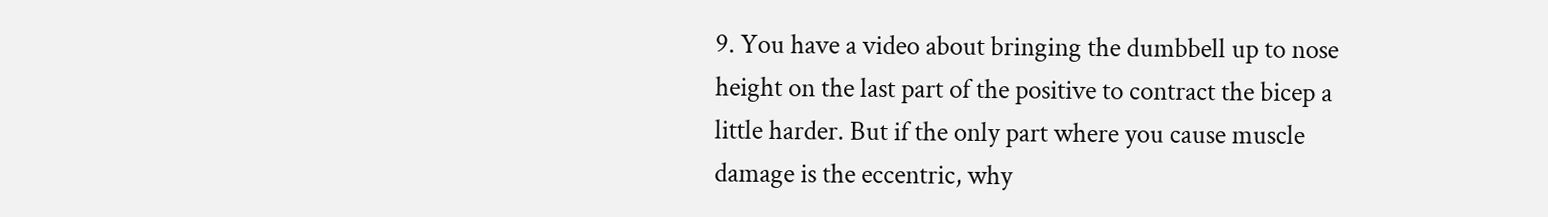9. You have a video about bringing the dumbbell up to nose height on the last part of the positive to contract the bicep a little harder. But if the only part where you cause muscle damage is the eccentric, why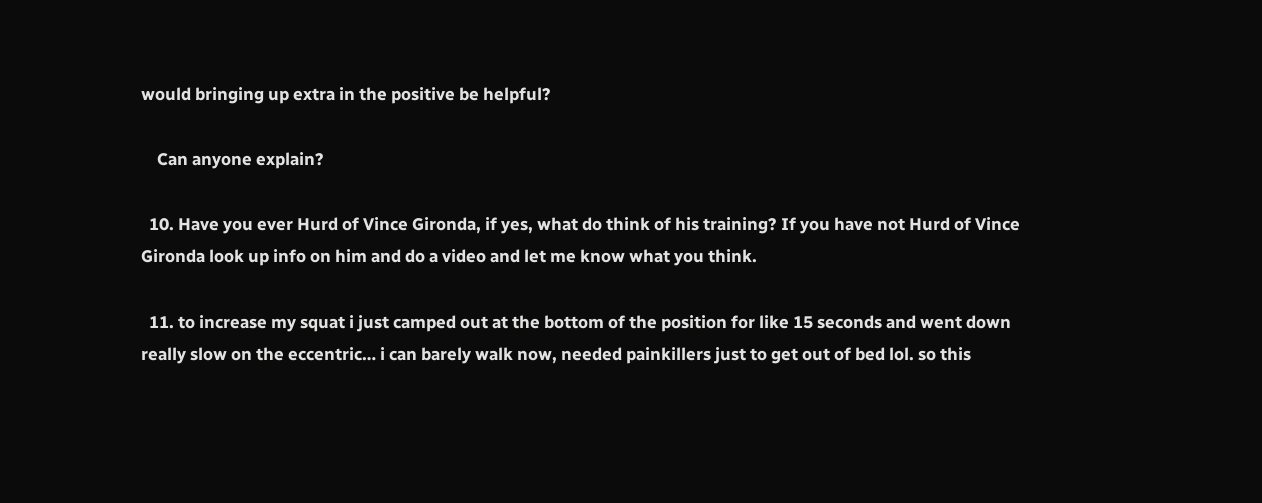would bringing up extra in the positive be helpful?

    Can anyone explain?

  10. Have you ever Hurd of Vince Gironda, if yes, what do think of his training? If you have not Hurd of Vince Gironda look up info on him and do a video and let me know what you think.

  11. to increase my squat i just camped out at the bottom of the position for like 15 seconds and went down really slow on the eccentric… i can barely walk now, needed painkillers just to get out of bed lol. so this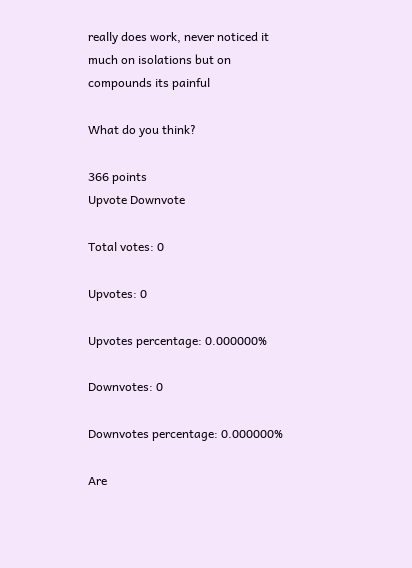really does work, never noticed it much on isolations but on compounds its painful

What do you think?

366 points
Upvote Downvote

Total votes: 0

Upvotes: 0

Upvotes percentage: 0.000000%

Downvotes: 0

Downvotes percentage: 0.000000%

Are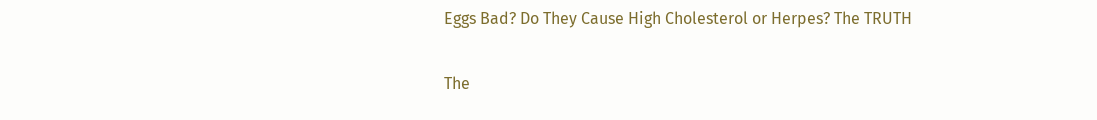Eggs Bad? Do They Cause High Cholesterol or Herpes? The TRUTH

The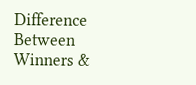Difference Between Winners &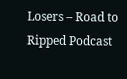Losers – Road to Ripped Podcast